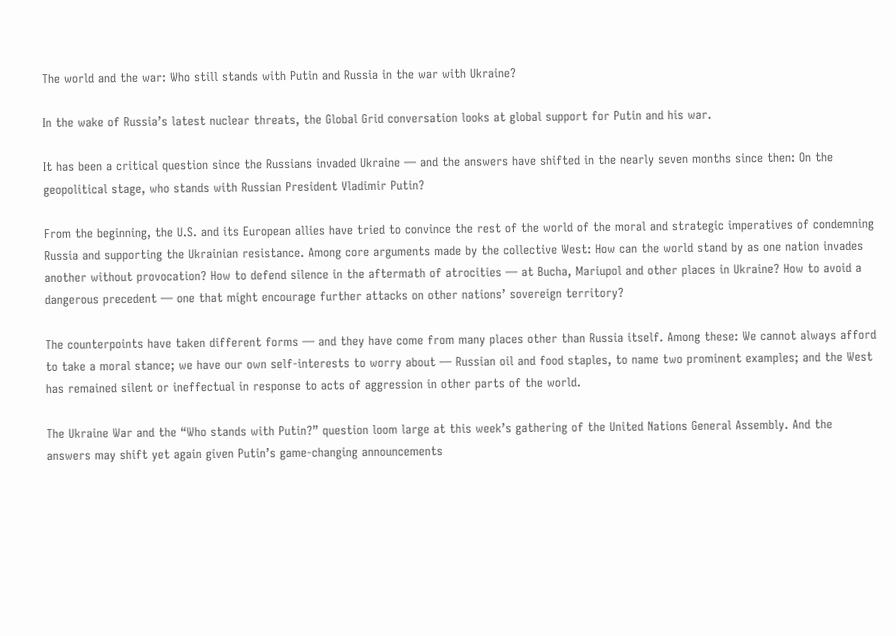The world and the war: Who still stands with Putin and Russia in the war with Ukraine?

In the wake of Russia’s latest nuclear threats, the Global Grid conversation looks at global support for Putin and his war.

It has been a critical question since the Russians invaded Ukraine — and the answers have shifted in the nearly seven months since then: On the geopolitical stage, who stands with Russian President Vladimir Putin?

From the beginning, the U.S. and its European allies have tried to convince the rest of the world of the moral and strategic imperatives of condemning Russia and supporting the Ukrainian resistance. Among core arguments made by the collective West: How can the world stand by as one nation invades another without provocation? How to defend silence in the aftermath of atrocities — at Bucha, Mariupol and other places in Ukraine? How to avoid a dangerous precedent — one that might encourage further attacks on other nations’ sovereign territory?

The counterpoints have taken different forms — and they have come from many places other than Russia itself. Among these: We cannot always afford to take a moral stance; we have our own self-interests to worry about — Russian oil and food staples, to name two prominent examples; and the West has remained silent or ineffectual in response to acts of aggression in other parts of the world.

The Ukraine War and the “Who stands with Putin?” question loom large at this week’s gathering of the United Nations General Assembly. And the answers may shift yet again given Putin’s game-changing announcements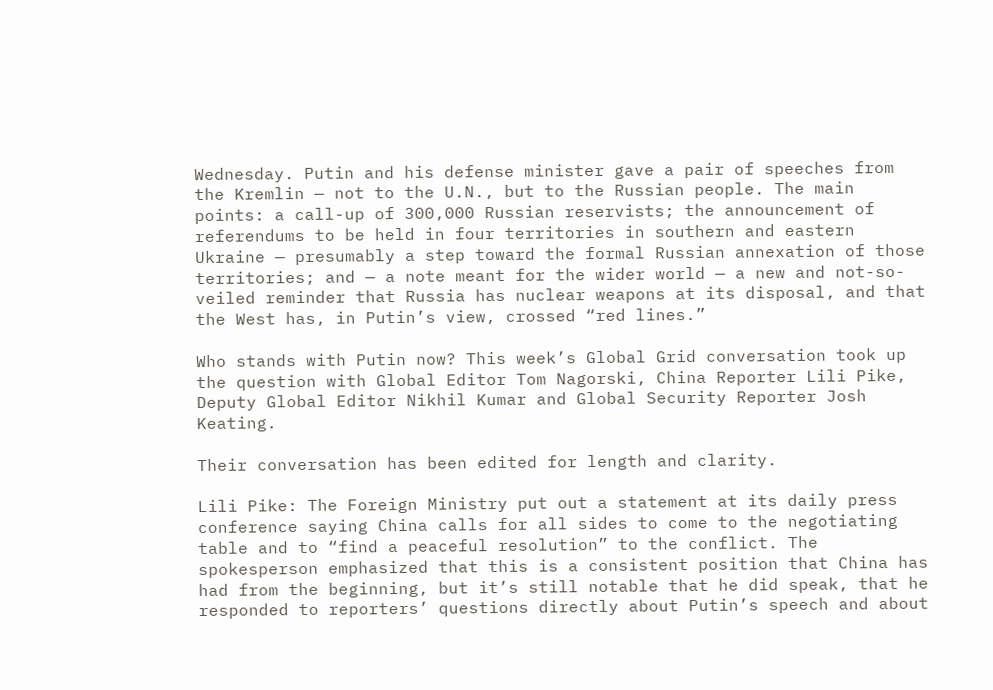Wednesday. Putin and his defense minister gave a pair of speeches from the Kremlin — not to the U.N., but to the Russian people. The main points: a call-up of 300,000 Russian reservists; the announcement of referendums to be held in four territories in southern and eastern Ukraine — presumably a step toward the formal Russian annexation of those territories; and — a note meant for the wider world — a new and not-so-veiled reminder that Russia has nuclear weapons at its disposal, and that the West has, in Putin’s view, crossed “red lines.”

Who stands with Putin now? This week’s Global Grid conversation took up the question with Global Editor Tom Nagorski, China Reporter Lili Pike, Deputy Global Editor Nikhil Kumar and Global Security Reporter Josh Keating.

Their conversation has been edited for length and clarity.

Lili Pike: The Foreign Ministry put out a statement at its daily press conference saying China calls for all sides to come to the negotiating table and to “find a peaceful resolution” to the conflict. The spokesperson emphasized that this is a consistent position that China has had from the beginning, but it’s still notable that he did speak, that he responded to reporters’ questions directly about Putin’s speech and about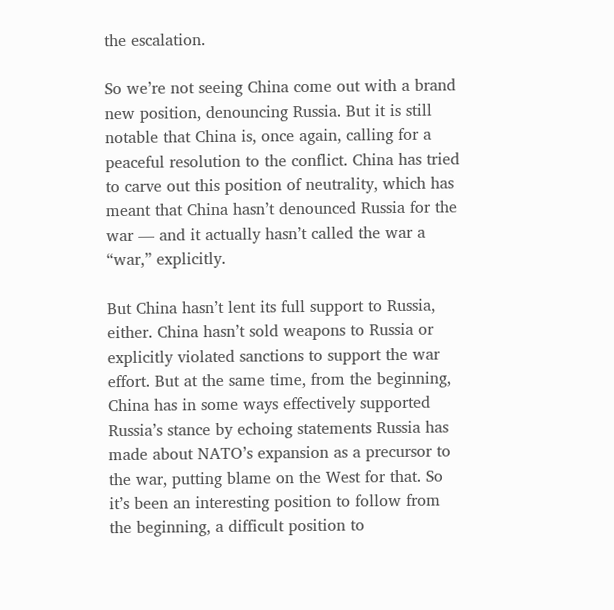the escalation.

So we’re not seeing China come out with a brand new position, denouncing Russia. But it is still notable that China is, once again, calling for a peaceful resolution to the conflict. China has tried to carve out this position of neutrality, which has meant that China hasn’t denounced Russia for the war — and it actually hasn’t called the war a “war,” explicitly.

But China hasn’t lent its full support to Russia, either. China hasn’t sold weapons to Russia or explicitly violated sanctions to support the war effort. But at the same time, from the beginning, China has in some ways effectively supported Russia’s stance by echoing statements Russia has made about NATO’s expansion as a precursor to the war, putting blame on the West for that. So it’s been an interesting position to follow from the beginning, a difficult position to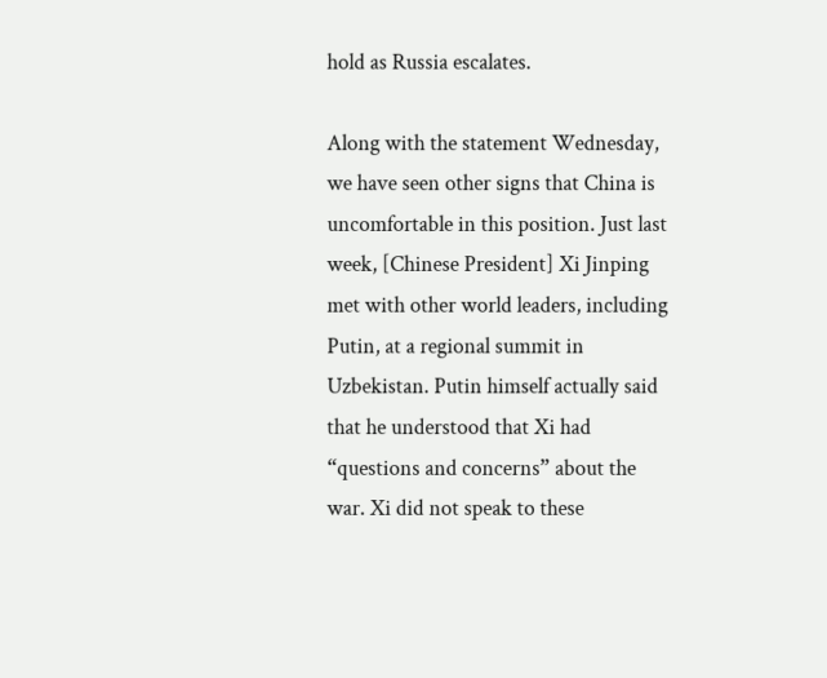hold as Russia escalates.

Along with the statement Wednesday, we have seen other signs that China is uncomfortable in this position. Just last week, [Chinese President] Xi Jinping met with other world leaders, including Putin, at a regional summit in Uzbekistan. Putin himself actually said that he understood that Xi had “questions and concerns” about the war. Xi did not speak to these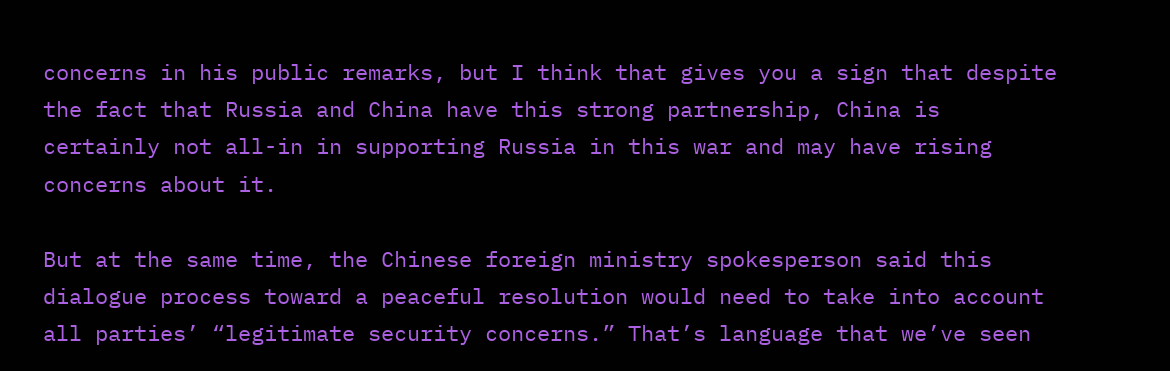concerns in his public remarks, but I think that gives you a sign that despite the fact that Russia and China have this strong partnership, China is certainly not all-in in supporting Russia in this war and may have rising concerns about it.

But at the same time, the Chinese foreign ministry spokesperson said this dialogue process toward a peaceful resolution would need to take into account all parties’ “legitimate security concerns.” That’s language that we’ve seen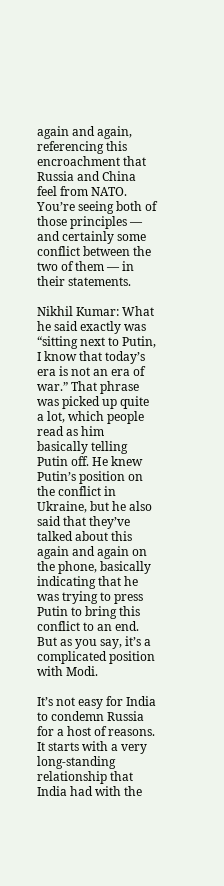again and again, referencing this encroachment that Russia and China feel from NATO. You’re seeing both of those principles — and certainly some conflict between the two of them — in their statements.

Nikhil Kumar: What he said exactly was “sitting next to Putin, I know that today’s era is not an era of war.” That phrase was picked up quite a lot, which people read as him basically telling Putin off. He knew Putin’s position on the conflict in Ukraine, but he also said that they’ve talked about this again and again on the phone, basically indicating that he was trying to press Putin to bring this conflict to an end. But as you say, it’s a complicated position with Modi.

It’s not easy for India to condemn Russia for a host of reasons. It starts with a very long-standing relationship that India had with the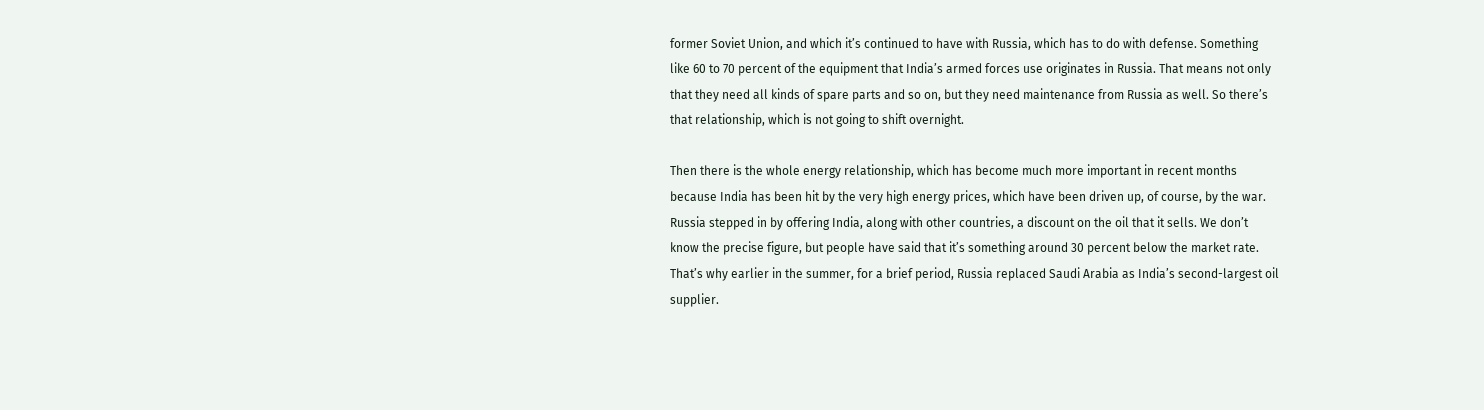former Soviet Union, and which it’s continued to have with Russia, which has to do with defense. Something like 60 to 70 percent of the equipment that India’s armed forces use originates in Russia. That means not only that they need all kinds of spare parts and so on, but they need maintenance from Russia as well. So there’s that relationship, which is not going to shift overnight.

Then there is the whole energy relationship, which has become much more important in recent months because India has been hit by the very high energy prices, which have been driven up, of course, by the war. Russia stepped in by offering India, along with other countries, a discount on the oil that it sells. We don’t know the precise figure, but people have said that it’s something around 30 percent below the market rate. That’s why earlier in the summer, for a brief period, Russia replaced Saudi Arabia as India’s second-largest oil supplier.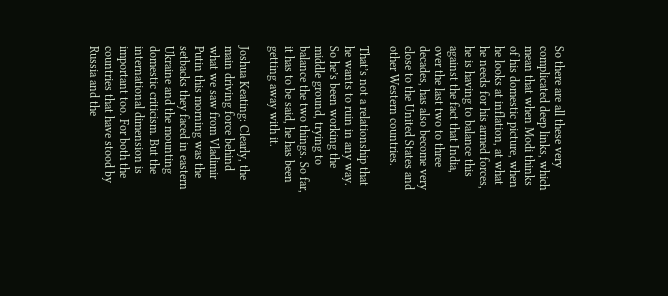So there are all these very complicated deep links, which mean that when Modi thinks of his domestic picture, when he looks at inflation, at what he needs for his armed forces, he is having to balance this against the fact that India, over the last two to three decades, has also become very close to the United States and other Western countries.

That’s not a relationship that he wants to ruin in any way. So he’s been working the middle ground, trying to balance the two things. So far, it has to be said, he has been getting away with it.

Joshua Keating: Clearly, the main driving force behind what we saw from Vladimir Putin this morning was the setbacks they faced in eastern Ukraine and the mounting domestic criticism. But the international dimension is important too. For both the countries that have stood by Russia and the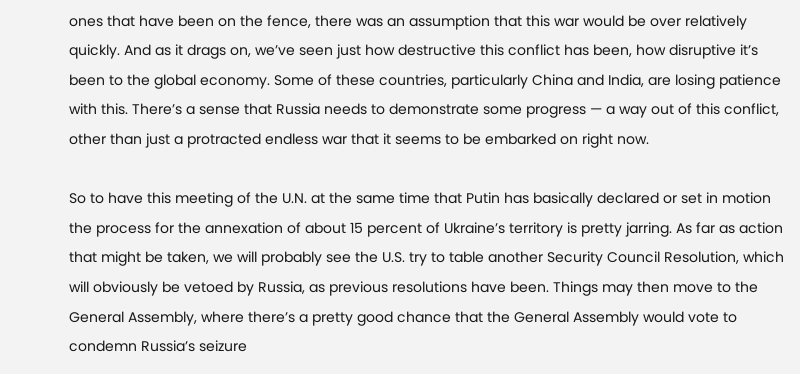ones that have been on the fence, there was an assumption that this war would be over relatively quickly. And as it drags on, we’ve seen just how destructive this conflict has been, how disruptive it’s been to the global economy. Some of these countries, particularly China and India, are losing patience with this. There’s a sense that Russia needs to demonstrate some progress — a way out of this conflict, other than just a protracted endless war that it seems to be embarked on right now.

So to have this meeting of the U.N. at the same time that Putin has basically declared or set in motion the process for the annexation of about 15 percent of Ukraine’s territory is pretty jarring. As far as action that might be taken, we will probably see the U.S. try to table another Security Council Resolution, which will obviously be vetoed by Russia, as previous resolutions have been. Things may then move to the General Assembly, where there’s a pretty good chance that the General Assembly would vote to condemn Russia’s seizure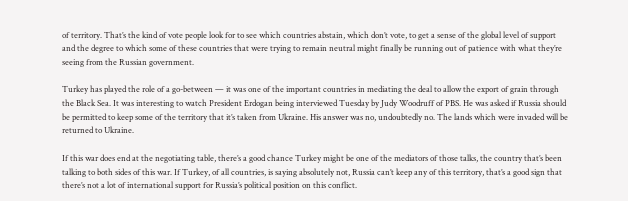of territory. That’s the kind of vote people look for to see which countries abstain, which don’t vote, to get a sense of the global level of support and the degree to which some of these countries that were trying to remain neutral might finally be running out of patience with what they’re seeing from the Russian government.

Turkey has played the role of a go-between — it was one of the important countries in mediating the deal to allow the export of grain through the Black Sea. It was interesting to watch President Erdogan being interviewed Tuesday by Judy Woodruff of PBS. He was asked if Russia should be permitted to keep some of the territory that it’s taken from Ukraine. His answer was no, undoubtedly no. The lands which were invaded will be returned to Ukraine.

If this war does end at the negotiating table, there’s a good chance Turkey might be one of the mediators of those talks, the country that’s been talking to both sides of this war. If Turkey, of all countries, is saying absolutely not, Russia can’t keep any of this territory, that’s a good sign that there’s not a lot of international support for Russia’s political position on this conflict.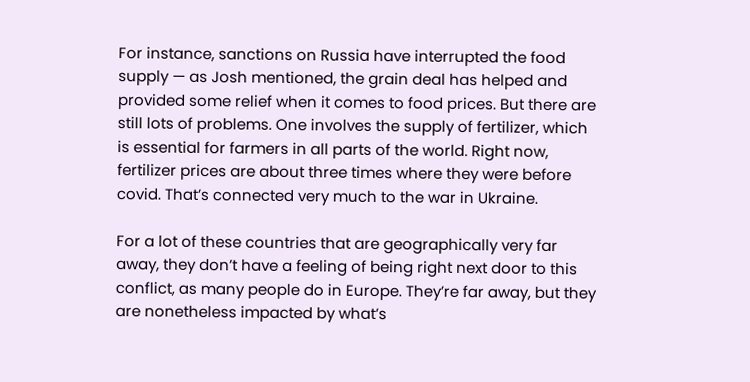For instance, sanctions on Russia have interrupted the food supply — as Josh mentioned, the grain deal has helped and provided some relief when it comes to food prices. But there are still lots of problems. One involves the supply of fertilizer, which is essential for farmers in all parts of the world. Right now, fertilizer prices are about three times where they were before covid. That’s connected very much to the war in Ukraine.

For a lot of these countries that are geographically very far away, they don’t have a feeling of being right next door to this conflict, as many people do in Europe. They’re far away, but they are nonetheless impacted by what’s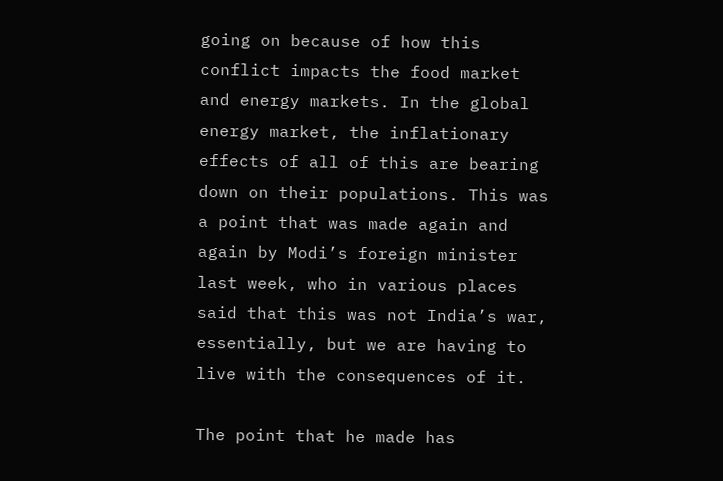going on because of how this conflict impacts the food market and energy markets. In the global energy market, the inflationary effects of all of this are bearing down on their populations. This was a point that was made again and again by Modi’s foreign minister last week, who in various places said that this was not India’s war, essentially, but we are having to live with the consequences of it.

The point that he made has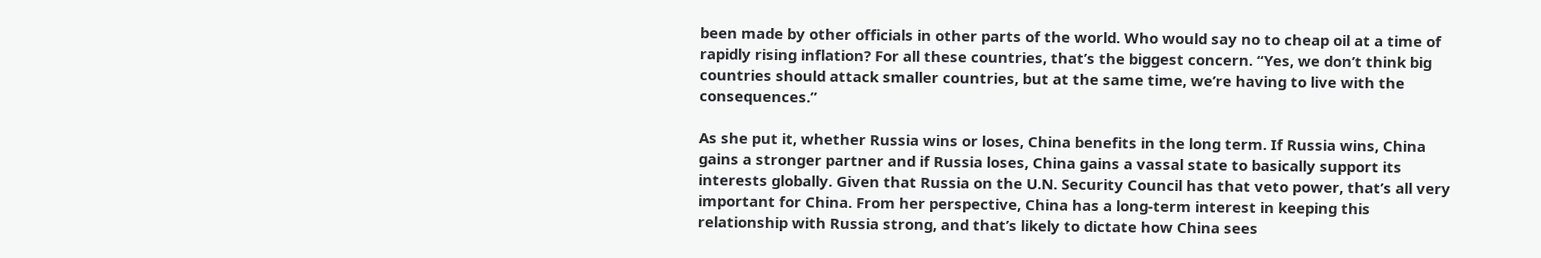been made by other officials in other parts of the world. Who would say no to cheap oil at a time of rapidly rising inflation? For all these countries, that’s the biggest concern. “Yes, we don’t think big countries should attack smaller countries, but at the same time, we’re having to live with the consequences.”

As she put it, whether Russia wins or loses, China benefits in the long term. If Russia wins, China gains a stronger partner and if Russia loses, China gains a vassal state to basically support its interests globally. Given that Russia on the U.N. Security Council has that veto power, that’s all very important for China. From her perspective, China has a long-term interest in keeping this relationship with Russia strong, and that’s likely to dictate how China sees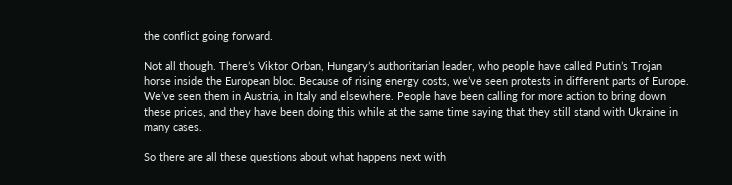the conflict going forward.

Not all though. There’s Viktor Orban, Hungary’s authoritarian leader, who people have called Putin’s Trojan horse inside the European bloc. Because of rising energy costs, we’ve seen protests in different parts of Europe. We’ve seen them in Austria, in Italy and elsewhere. People have been calling for more action to bring down these prices, and they have been doing this while at the same time saying that they still stand with Ukraine in many cases.

So there are all these questions about what happens next with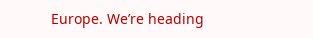Europe. We’re heading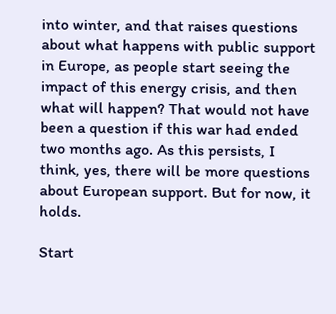into winter, and that raises questions about what happens with public support in Europe, as people start seeing the impact of this energy crisis, and then what will happen? That would not have been a question if this war had ended two months ago. As this persists, I think, yes, there will be more questions about European support. But for now, it holds.

Start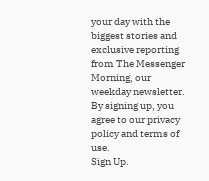your day with the biggest stories and exclusive reporting from The Messenger Morning, our weekday newsletter.
By signing up, you agree to our privacy policy and terms of use.
Sign Up.